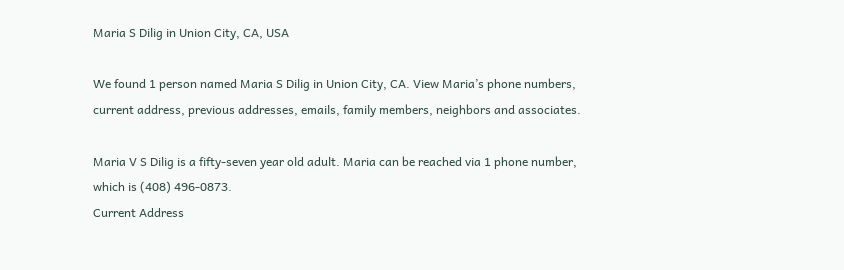Maria S Dilig in Union City, CA, USA

We found 1 person named Maria S Dilig in Union City, CA. View Maria’s phone numbers, current address, previous addresses, emails, family members, neighbors and associates.

Maria V S Dilig is a fifty-seven year old adult. Maria can be reached via 1 phone number, which is (408) 496-0873.
Current Address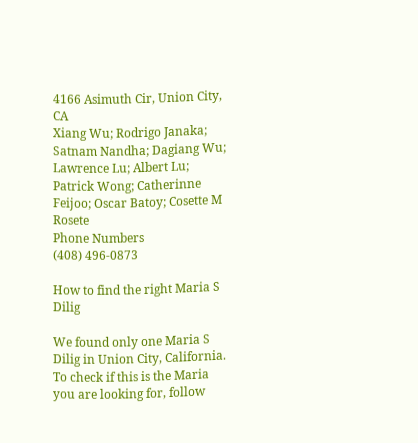4166 Asimuth Cir, Union City, CA
Xiang Wu; Rodrigo Janaka; Satnam Nandha; Dagiang Wu; Lawrence Lu; Albert Lu; Patrick Wong; Catherinne Feijoo; Oscar Batoy; Cosette M Rosete
Phone Numbers
(408) 496-0873

How to find the right Maria S Dilig

We found only one Maria S Dilig in Union City, California. To check if this is the Maria you are looking for, follow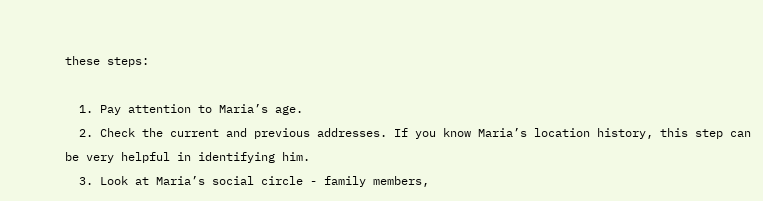these steps:

  1. Pay attention to Maria’s age.
  2. Check the current and previous addresses. If you know Maria’s location history, this step can be very helpful in identifying him.
  3. Look at Maria’s social circle - family members,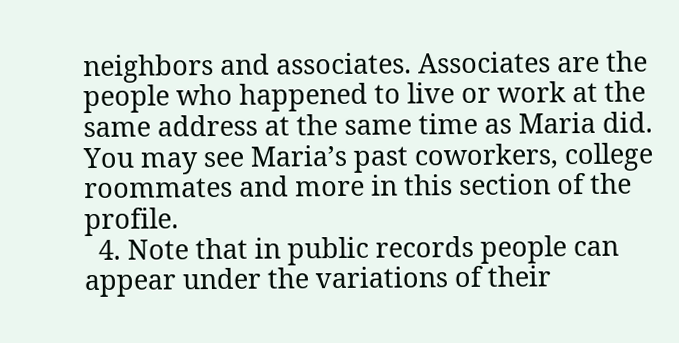neighbors and associates. Associates are the people who happened to live or work at the same address at the same time as Maria did. You may see Maria’s past coworkers, college roommates and more in this section of the profile.
  4. Note that in public records people can appear under the variations of their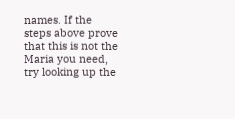names. If the steps above prove that this is not the Maria you need, try looking up the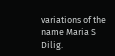variations of the name Maria S Dilig.